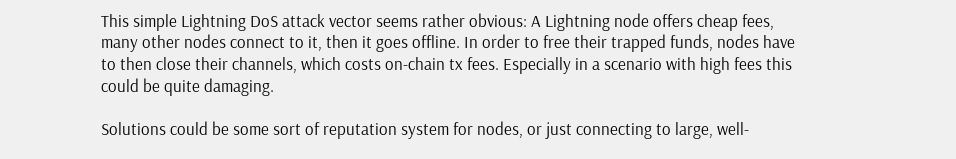This simple Lightning DoS attack vector seems rather obvious: A Lightning node offers cheap fees, many other nodes connect to it, then it goes offline. In order to free their trapped funds, nodes have to then close their channels, which costs on-chain tx fees. Especially in a scenario with high fees this could be quite damaging.

Solutions could be some sort of reputation system for nodes, or just connecting to large, well-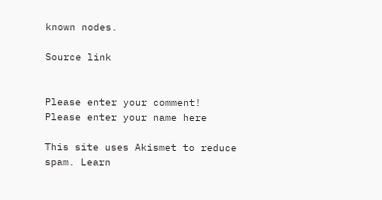known nodes.

Source link


Please enter your comment!
Please enter your name here

This site uses Akismet to reduce spam. Learn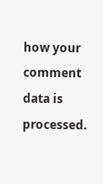how your comment data is processed.